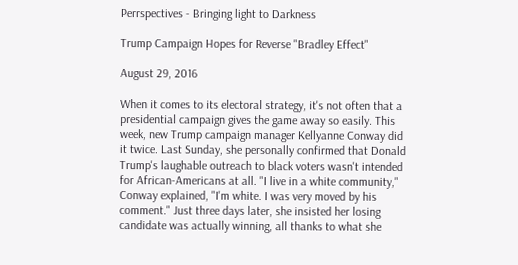Perrspectives - Bringing light to Darkness

Trump Campaign Hopes for Reverse "Bradley Effect"

August 29, 2016

When it comes to its electoral strategy, it's not often that a presidential campaign gives the game away so easily. This week, new Trump campaign manager Kellyanne Conway did it twice. Last Sunday, she personally confirmed that Donald Trump's laughable outreach to black voters wasn't intended for African-Americans at all. "I live in a white community," Conway explained, "I'm white. I was very moved by his comment." Just three days later, she insisted her losing candidate was actually winning, all thanks to what she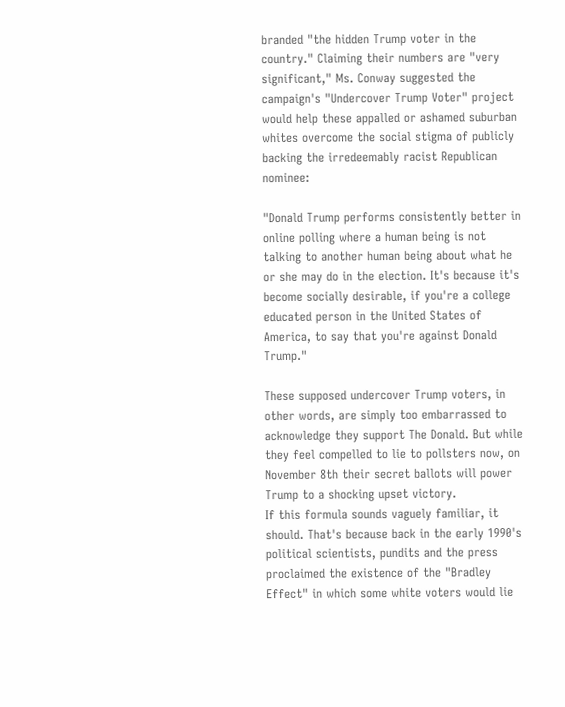branded "the hidden Trump voter in the country." Claiming their numbers are "very significant," Ms. Conway suggested the campaign's "Undercover Trump Voter" project would help these appalled or ashamed suburban whites overcome the social stigma of publicly backing the irredeemably racist Republican nominee:

"Donald Trump performs consistently better in online polling where a human being is not talking to another human being about what he or she may do in the election. It's because it's become socially desirable, if you're a college educated person in the United States of America, to say that you're against Donald Trump."

These supposed undercover Trump voters, in other words, are simply too embarrassed to acknowledge they support The Donald. But while they feel compelled to lie to pollsters now, on November 8th their secret ballots will power Trump to a shocking upset victory.
If this formula sounds vaguely familiar, it should. That's because back in the early 1990's political scientists, pundits and the press proclaimed the existence of the "Bradley Effect" in which some white voters would lie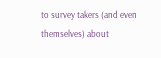to survey takers (and even themselves) about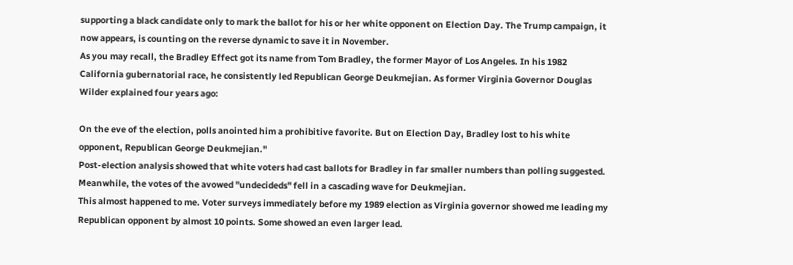supporting a black candidate only to mark the ballot for his or her white opponent on Election Day. The Trump campaign, it now appears, is counting on the reverse dynamic to save it in November.
As you may recall, the Bradley Effect got its name from Tom Bradley, the former Mayor of Los Angeles. In his 1982 California gubernatorial race, he consistently led Republican George Deukmejian. As former Virginia Governor Douglas Wilder explained four years ago:

On the eve of the election, polls anointed him a prohibitive favorite. But on Election Day, Bradley lost to his white opponent, Republican George Deukmejian."
Post-election analysis showed that white voters had cast ballots for Bradley in far smaller numbers than polling suggested. Meanwhile, the votes of the avowed "undecideds" fell in a cascading wave for Deukmejian.
This almost happened to me. Voter surveys immediately before my 1989 election as Virginia governor showed me leading my Republican opponent by almost 10 points. Some showed an even larger lead.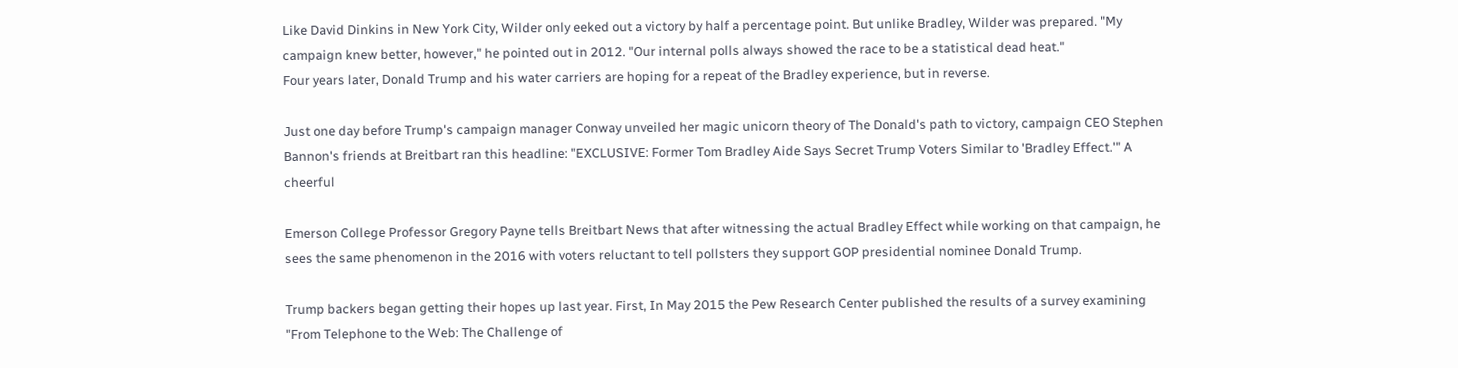Like David Dinkins in New York City, Wilder only eeked out a victory by half a percentage point. But unlike Bradley, Wilder was prepared. "My campaign knew better, however," he pointed out in 2012. "Our internal polls always showed the race to be a statistical dead heat."
Four years later, Donald Trump and his water carriers are hoping for a repeat of the Bradley experience, but in reverse.

Just one day before Trump's campaign manager Conway unveiled her magic unicorn theory of The Donald's path to victory, campaign CEO Stephen Bannon's friends at Breitbart ran this headline: "EXCLUSIVE: Former Tom Bradley Aide Says Secret Trump Voters Similar to 'Bradley Effect.'" A cheerful

Emerson College Professor Gregory Payne tells Breitbart News that after witnessing the actual Bradley Effect while working on that campaign, he sees the same phenomenon in the 2016 with voters reluctant to tell pollsters they support GOP presidential nominee Donald Trump.

Trump backers began getting their hopes up last year. First, In May 2015 the Pew Research Center published the results of a survey examining "From Telephone to the Web: The Challenge of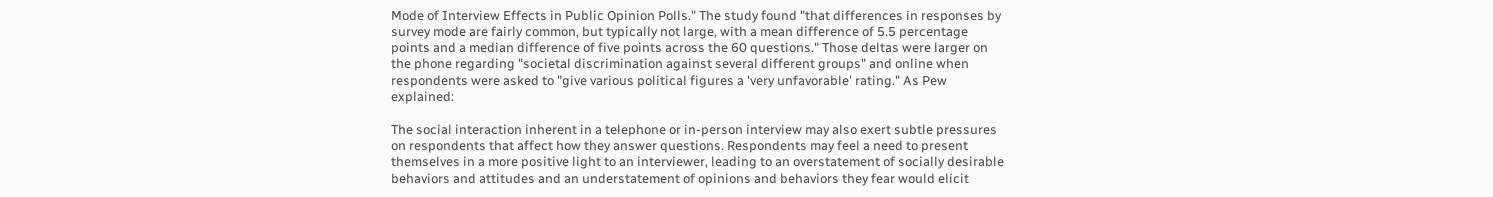Mode of Interview Effects in Public Opinion Polls." The study found "that differences in responses by survey mode are fairly common, but typically not large, with a mean difference of 5.5 percentage points and a median difference of five points across the 60 questions." Those deltas were larger on the phone regarding "societal discrimination against several different groups" and online when respondents were asked to "give various political figures a 'very unfavorable' rating." As Pew explained:

The social interaction inherent in a telephone or in-person interview may also exert subtle pressures on respondents that affect how they answer questions. Respondents may feel a need to present themselves in a more positive light to an interviewer, leading to an overstatement of socially desirable behaviors and attitudes and an understatement of opinions and behaviors they fear would elicit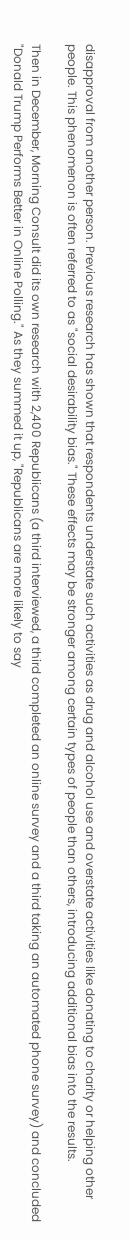disapproval from another person. Previous research has shown that respondents understate such activities as drug and alcohol use and overstate activities like donating to charity or helping other people. This phenomenon is often referred to as "social desirability bias." These effects may be stronger among certain types of people than others, introducing additional bias into the results.

Then in December, Morning Consult did its own research with 2,400 Republicans (a third interviewed, a third completed an online survey and a third taking an automated phone survey) and concluded "Donald Trump Performs Better in Online Polling." As they summed it up, "Republicans are more likely to say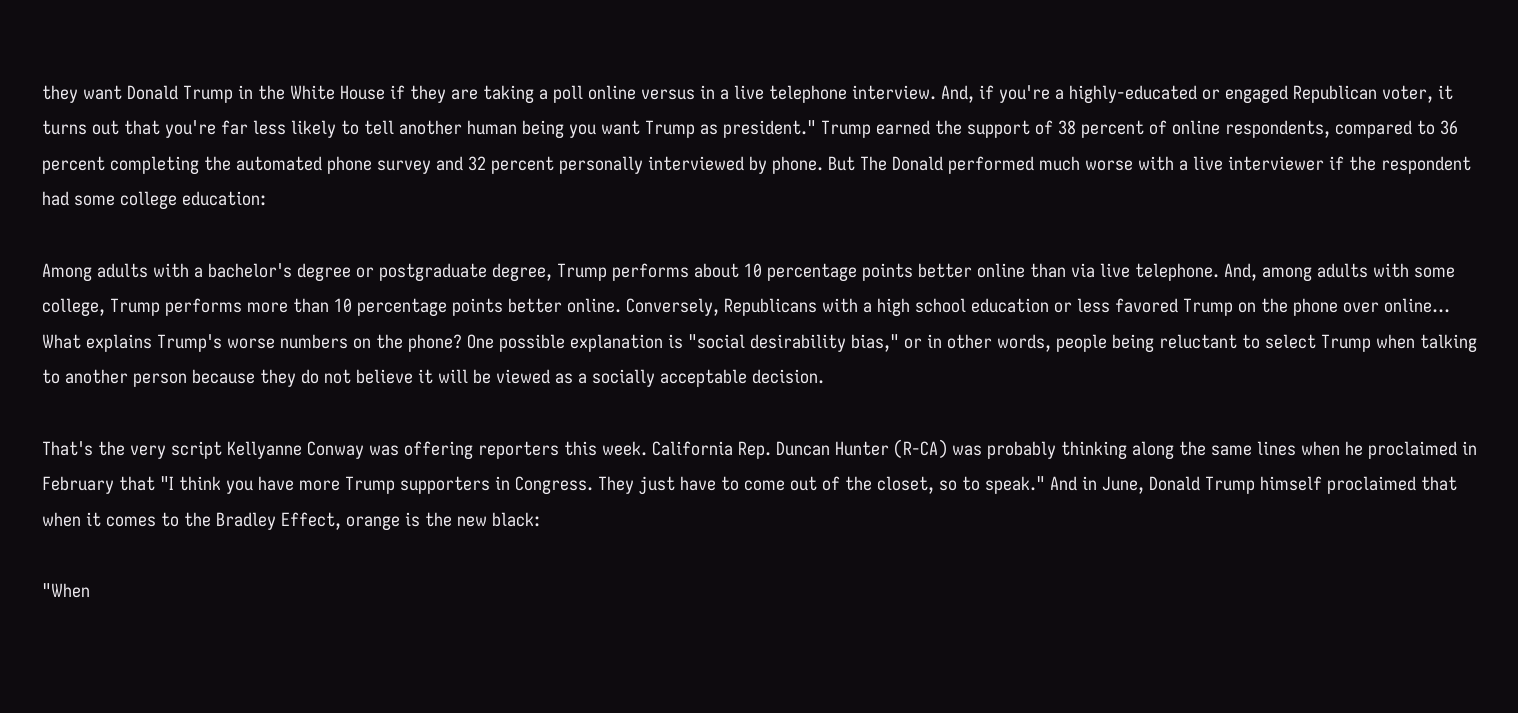they want Donald Trump in the White House if they are taking a poll online versus in a live telephone interview. And, if you're a highly-educated or engaged Republican voter, it turns out that you're far less likely to tell another human being you want Trump as president." Trump earned the support of 38 percent of online respondents, compared to 36 percent completing the automated phone survey and 32 percent personally interviewed by phone. But The Donald performed much worse with a live interviewer if the respondent had some college education:

Among adults with a bachelor's degree or postgraduate degree, Trump performs about 10 percentage points better online than via live telephone. And, among adults with some college, Trump performs more than 10 percentage points better online. Conversely, Republicans with a high school education or less favored Trump on the phone over online...
What explains Trump's worse numbers on the phone? One possible explanation is "social desirability bias," or in other words, people being reluctant to select Trump when talking to another person because they do not believe it will be viewed as a socially acceptable decision.

That's the very script Kellyanne Conway was offering reporters this week. California Rep. Duncan Hunter (R-CA) was probably thinking along the same lines when he proclaimed in February that "I think you have more Trump supporters in Congress. They just have to come out of the closet, so to speak." And in June, Donald Trump himself proclaimed that when it comes to the Bradley Effect, orange is the new black:

"When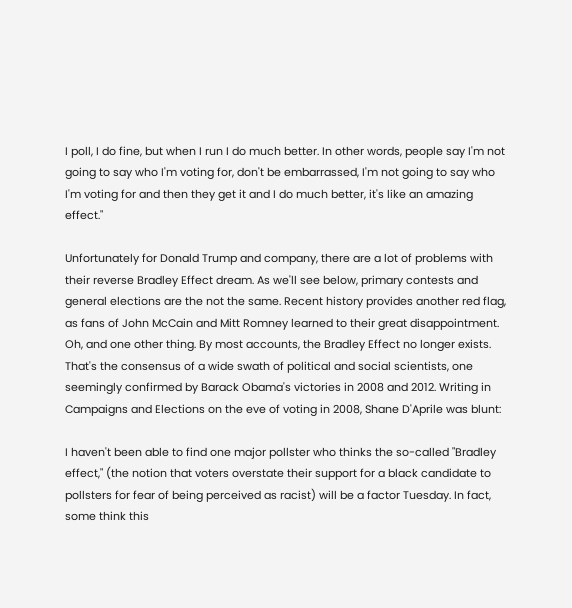I poll, I do fine, but when I run I do much better. In other words, people say I'm not going to say who I'm voting for, don't be embarrassed, I'm not going to say who I'm voting for and then they get it and I do much better, it's like an amazing effect."

Unfortunately for Donald Trump and company, there are a lot of problems with their reverse Bradley Effect dream. As we'll see below, primary contests and general elections are the not the same. Recent history provides another red flag, as fans of John McCain and Mitt Romney learned to their great disappointment. Oh, and one other thing. By most accounts, the Bradley Effect no longer exists.
That's the consensus of a wide swath of political and social scientists, one seemingly confirmed by Barack Obama's victories in 2008 and 2012. Writing in Campaigns and Elections on the eve of voting in 2008, Shane D'Aprile was blunt:

I haven't been able to find one major pollster who thinks the so-called "Bradley effect," (the notion that voters overstate their support for a black candidate to pollsters for fear of being perceived as racist) will be a factor Tuesday. In fact, some think this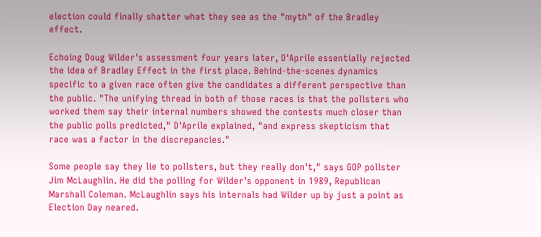election could finally shatter what they see as the "myth" of the Bradley effect.

Echoing Doug Wilder's assessment four years later, D'Aprile essentially rejected the idea of Bradley Effect in the first place. Behind-the-scenes dynamics specific to a given race often give the candidates a different perspective than the public. "The unifying thread in both of those races is that the pollsters who worked them say their internal numbers showed the contests much closer than the public polls predicted," D'Aprile explained, "and express skepticism that race was a factor in the discrepancies."

Some people say they lie to pollsters, but they really don't," says GOP pollster Jim McLaughlin. He did the polling for Wilder's opponent in 1989, Republican Marshall Coleman. McLaughlin says his internals had Wilder up by just a point as Election Day neared.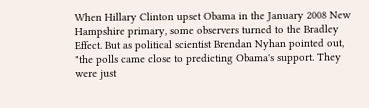When Hillary Clinton upset Obama in the January 2008 New Hampshire primary, some observers turned to the Bradley Effect. But as political scientist Brendan Nyhan pointed out, "the polls came close to predicting Obama's support. They were just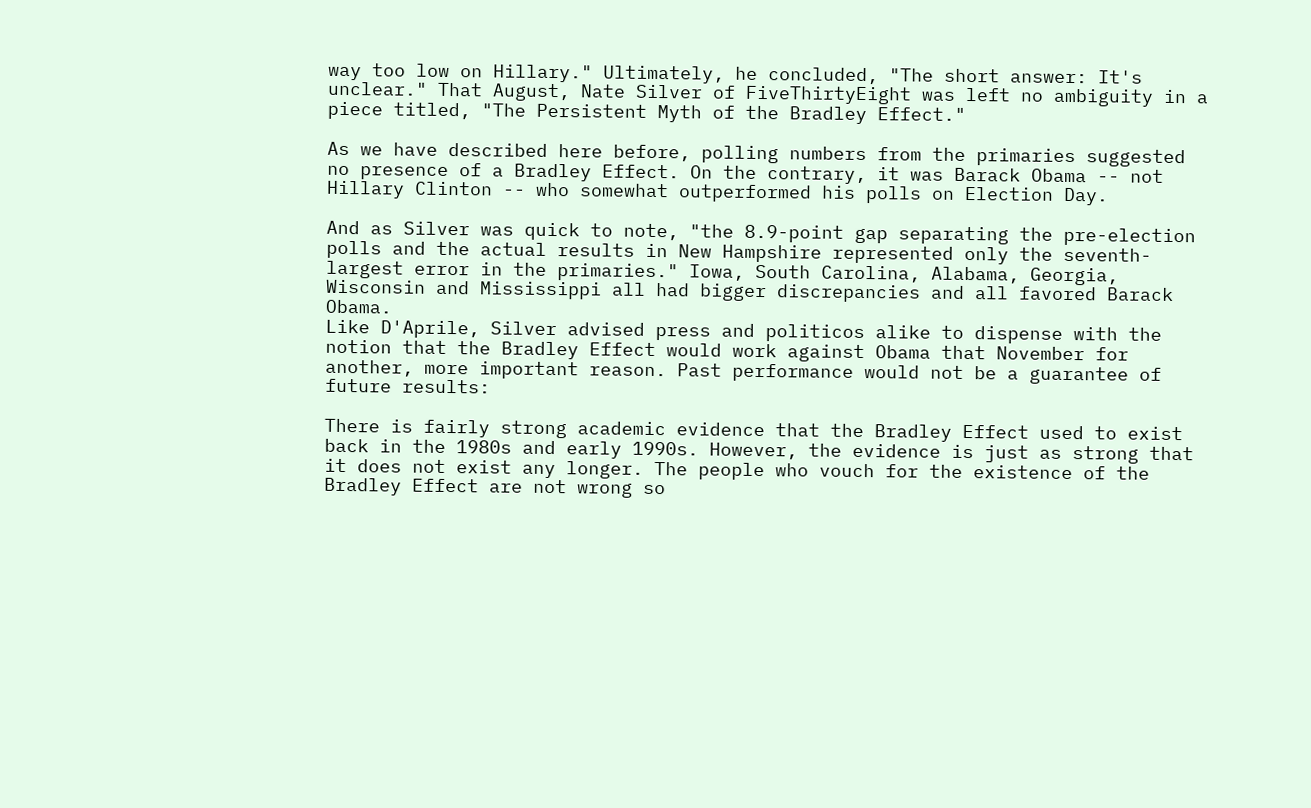way too low on Hillary." Ultimately, he concluded, "The short answer: It's unclear." That August, Nate Silver of FiveThirtyEight was left no ambiguity in a piece titled, "The Persistent Myth of the Bradley Effect."

As we have described here before, polling numbers from the primaries suggested no presence of a Bradley Effect. On the contrary, it was Barack Obama -- not Hillary Clinton -- who somewhat outperformed his polls on Election Day.

And as Silver was quick to note, "the 8.9-point gap separating the pre-election polls and the actual results in New Hampshire represented only the seventh-largest error in the primaries." Iowa, South Carolina, Alabama, Georgia, Wisconsin and Mississippi all had bigger discrepancies and all favored Barack Obama.
Like D'Aprile, Silver advised press and politicos alike to dispense with the notion that the Bradley Effect would work against Obama that November for another, more important reason. Past performance would not be a guarantee of future results:

There is fairly strong academic evidence that the Bradley Effect used to exist back in the 1980s and early 1990s. However, the evidence is just as strong that it does not exist any longer. The people who vouch for the existence of the Bradley Effect are not wrong so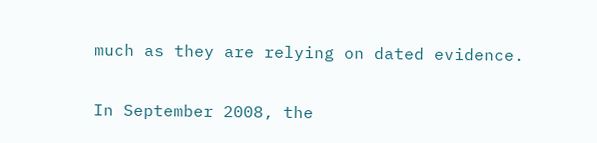much as they are relying on dated evidence.

In September 2008, the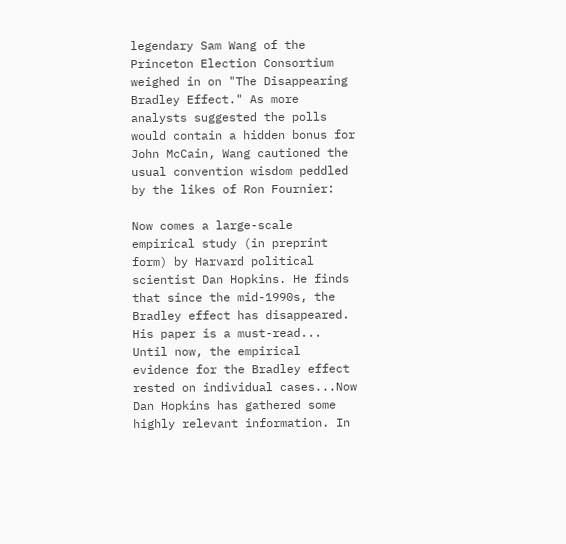legendary Sam Wang of the Princeton Election Consortium weighed in on "The Disappearing Bradley Effect." As more analysts suggested the polls would contain a hidden bonus for John McCain, Wang cautioned the usual convention wisdom peddled by the likes of Ron Fournier:

Now comes a large-scale empirical study (in preprint form) by Harvard political scientist Dan Hopkins. He finds that since the mid-1990s, the Bradley effect has disappeared. His paper is a must-read...
Until now, the empirical evidence for the Bradley effect rested on individual cases...Now Dan Hopkins has gathered some highly relevant information. In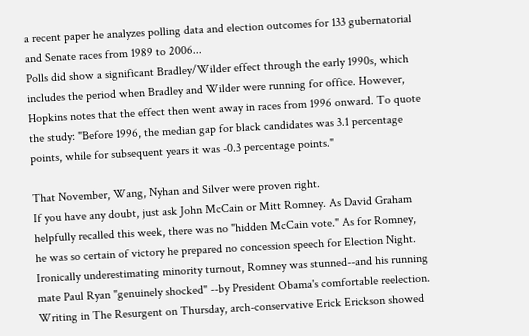a recent paper he analyzes polling data and election outcomes for 133 gubernatorial and Senate races from 1989 to 2006...
Polls did show a significant Bradley/Wilder effect through the early 1990s, which includes the period when Bradley and Wilder were running for office. However, Hopkins notes that the effect then went away in races from 1996 onward. To quote the study: "Before 1996, the median gap for black candidates was 3.1 percentage points, while for subsequent years it was -0.3 percentage points."

That November, Wang, Nyhan and Silver were proven right.
If you have any doubt, just ask John McCain or Mitt Romney. As David Graham helpfully recalled this week, there was no "hidden McCain vote." As for Romney, he was so certain of victory he prepared no concession speech for Election Night. Ironically underestimating minority turnout, Romney was stunned--and his running mate Paul Ryan "genuinely shocked" --by President Obama's comfortable reelection. Writing in The Resurgent on Thursday, arch-conservative Erick Erickson showed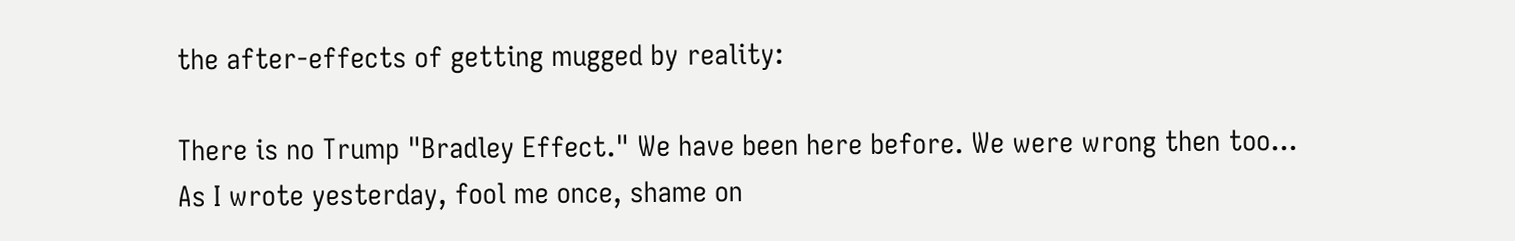the after-effects of getting mugged by reality:

There is no Trump "Bradley Effect." We have been here before. We were wrong then too...
As I wrote yesterday, fool me once, shame on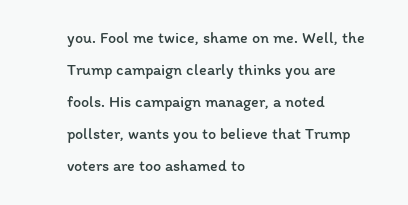you. Fool me twice, shame on me. Well, the Trump campaign clearly thinks you are fools. His campaign manager, a noted pollster, wants you to believe that Trump voters are too ashamed to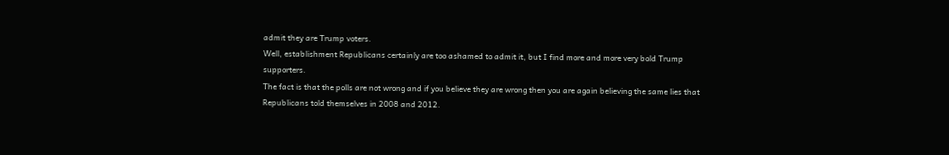admit they are Trump voters.
Well, establishment Republicans certainly are too ashamed to admit it, but I find more and more very bold Trump supporters.
The fact is that the polls are not wrong and if you believe they are wrong then you are again believing the same lies that Republicans told themselves in 2008 and 2012.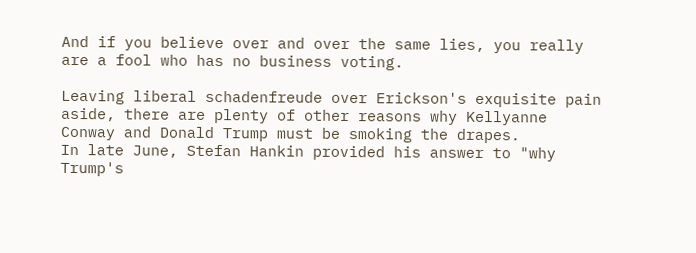And if you believe over and over the same lies, you really are a fool who has no business voting.

Leaving liberal schadenfreude over Erickson's exquisite pain aside, there are plenty of other reasons why Kellyanne Conway and Donald Trump must be smoking the drapes.
In late June, Stefan Hankin provided his answer to "why Trump's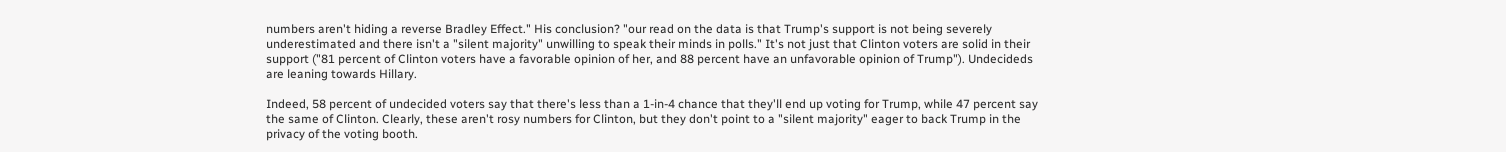numbers aren't hiding a reverse Bradley Effect." His conclusion? "our read on the data is that Trump's support is not being severely underestimated and there isn't a "silent majority" unwilling to speak their minds in polls." It's not just that Clinton voters are solid in their support ("81 percent of Clinton voters have a favorable opinion of her, and 88 percent have an unfavorable opinion of Trump"). Undecideds are leaning towards Hillary.

Indeed, 58 percent of undecided voters say that there's less than a 1-in-4 chance that they'll end up voting for Trump, while 47 percent say the same of Clinton. Clearly, these aren't rosy numbers for Clinton, but they don't point to a "silent majority" eager to back Trump in the privacy of the voting booth.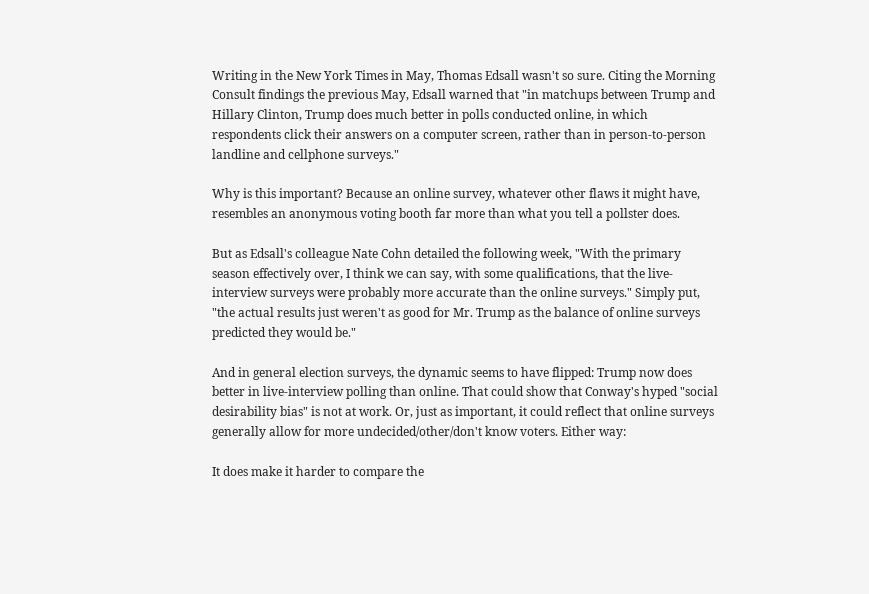Writing in the New York Times in May, Thomas Edsall wasn't so sure. Citing the Morning Consult findings the previous May, Edsall warned that "in matchups between Trump and Hillary Clinton, Trump does much better in polls conducted online, in which respondents click their answers on a computer screen, rather than in person-to-person landline and cellphone surveys."

Why is this important? Because an online survey, whatever other flaws it might have, resembles an anonymous voting booth far more than what you tell a pollster does.

But as Edsall's colleague Nate Cohn detailed the following week, "With the primary season effectively over, I think we can say, with some qualifications, that the live-interview surveys were probably more accurate than the online surveys." Simply put, "the actual results just weren't as good for Mr. Trump as the balance of online surveys predicted they would be."

And in general election surveys, the dynamic seems to have flipped: Trump now does better in live-interview polling than online. That could show that Conway's hyped "social desirability bias" is not at work. Or, just as important, it could reflect that online surveys generally allow for more undecided/other/don't know voters. Either way:

It does make it harder to compare the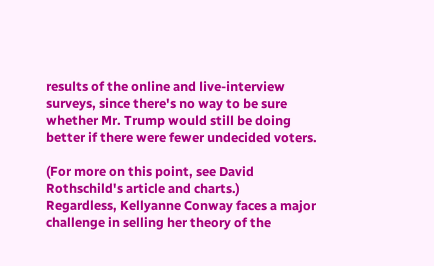results of the online and live-interview surveys, since there's no way to be sure whether Mr. Trump would still be doing better if there were fewer undecided voters.

(For more on this point, see David Rothschild's article and charts.)
Regardless, Kellyanne Conway faces a major challenge in selling her theory of the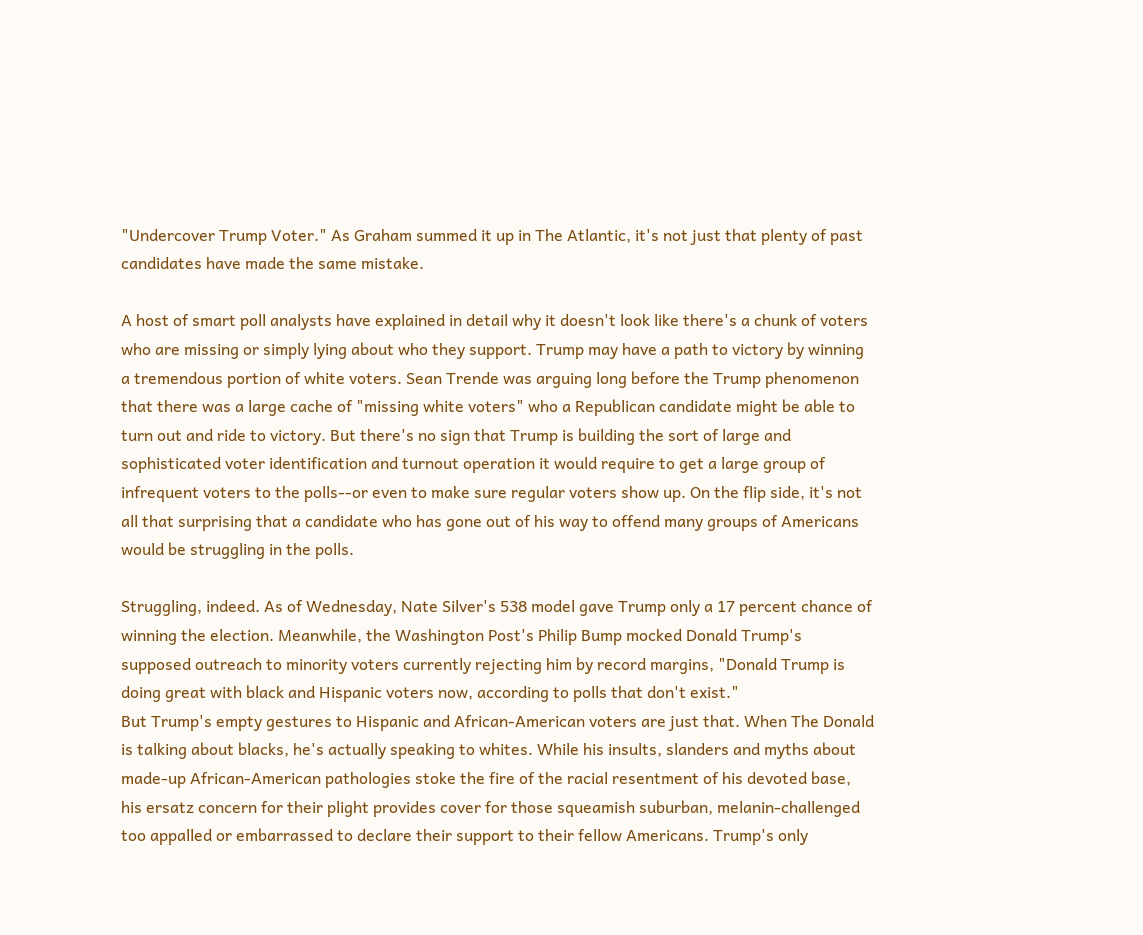"Undercover Trump Voter." As Graham summed it up in The Atlantic, it's not just that plenty of past candidates have made the same mistake.

A host of smart poll analysts have explained in detail why it doesn't look like there's a chunk of voters who are missing or simply lying about who they support. Trump may have a path to victory by winning a tremendous portion of white voters. Sean Trende was arguing long before the Trump phenomenon that there was a large cache of "missing white voters" who a Republican candidate might be able to turn out and ride to victory. But there's no sign that Trump is building the sort of large and sophisticated voter identification and turnout operation it would require to get a large group of infrequent voters to the polls--or even to make sure regular voters show up. On the flip side, it's not all that surprising that a candidate who has gone out of his way to offend many groups of Americans would be struggling in the polls.

Struggling, indeed. As of Wednesday, Nate Silver's 538 model gave Trump only a 17 percent chance of winning the election. Meanwhile, the Washington Post's Philip Bump mocked Donald Trump's supposed outreach to minority voters currently rejecting him by record margins, "Donald Trump is doing great with black and Hispanic voters now, according to polls that don't exist."
But Trump's empty gestures to Hispanic and African-American voters are just that. When The Donald is talking about blacks, he's actually speaking to whites. While his insults, slanders and myths about made-up African-American pathologies stoke the fire of the racial resentment of his devoted base, his ersatz concern for their plight provides cover for those squeamish suburban, melanin-challenged too appalled or embarrassed to declare their support to their fellow Americans. Trump's only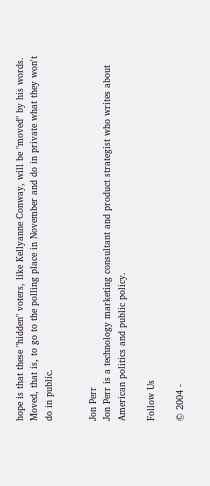hope is that these "hidden" voters, like Kellyanne Conway, will be "moved" by his words.
Moved, that is, to go to the polling place in November and do in private what they won't do in public.


Jon Perr
Jon Perr is a technology marketing consultant and product strategist who writes about American politics and public policy.

Follow Us

© 2004 -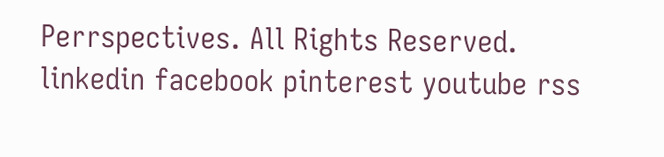Perrspectives. All Rights Reserved.
linkedin facebook pinterest youtube rss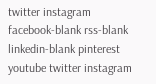twitter instagram facebook-blank rss-blank linkedin-blank pinterest youtube twitter instagram